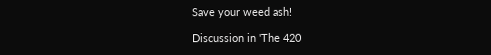Save your weed ash!

Discussion in 'The 420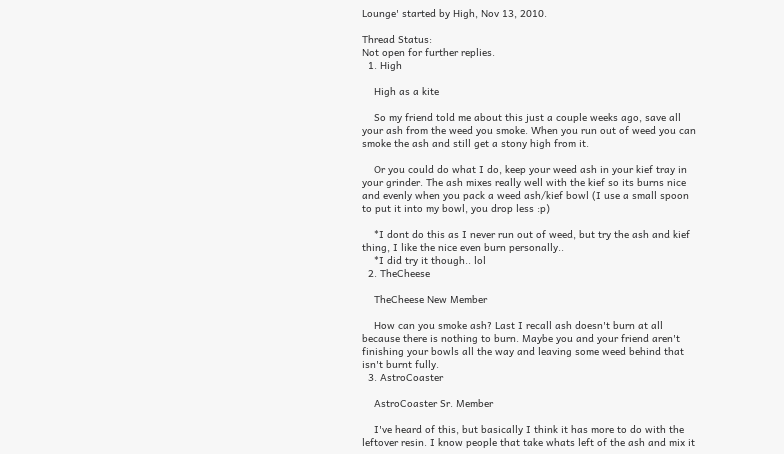Lounge' started by High, Nov 13, 2010.

Thread Status:
Not open for further replies.
  1. High

    High as a kite

    So my friend told me about this just a couple weeks ago, save all your ash from the weed you smoke. When you run out of weed you can smoke the ash and still get a stony high from it.

    Or you could do what I do, keep your weed ash in your kief tray in your grinder. The ash mixes really well with the kief so its burns nice and evenly when you pack a weed ash/kief bowl (I use a small spoon to put it into my bowl, you drop less :p)

    *I dont do this as I never run out of weed, but try the ash and kief thing, I like the nice even burn personally..
    *I did try it though.. lol
  2. TheCheese

    TheCheese New Member

    How can you smoke ash? Last I recall ash doesn't burn at all because there is nothing to burn. Maybe you and your friend aren't finishing your bowls all the way and leaving some weed behind that isn't burnt fully.
  3. AstroCoaster

    AstroCoaster Sr. Member

    I've heard of this, but basically I think it has more to do with the leftover resin. I know people that take whats left of the ash and mix it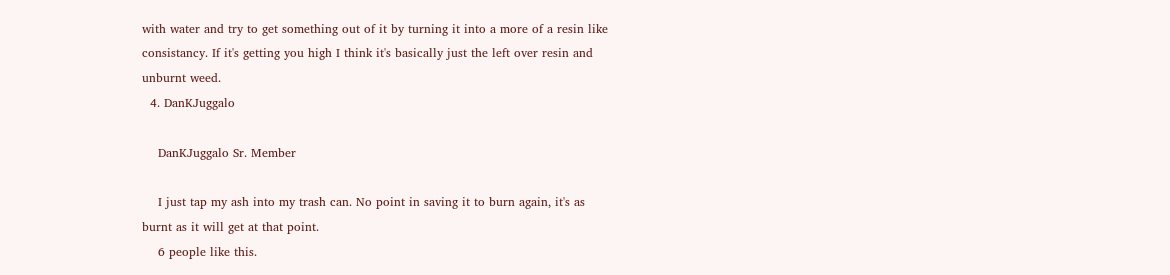with water and try to get something out of it by turning it into a more of a resin like consistancy. If it's getting you high I think it's basically just the left over resin and unburnt weed.
  4. DanKJuggalo

    DanKJuggalo Sr. Member

    I just tap my ash into my trash can. No point in saving it to burn again, it's as burnt as it will get at that point.
    6 people like this.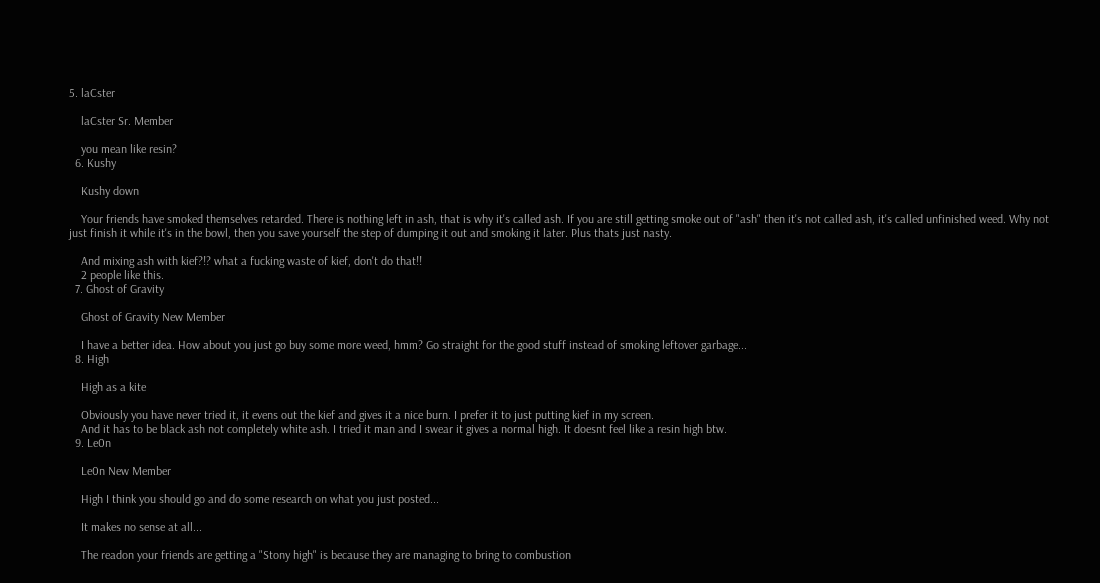5. laCster

    laCster Sr. Member

    you mean like resin?
  6. Kushy

    Kushy down

    Your friends have smoked themselves retarded. There is nothing left in ash, that is why it's called ash. If you are still getting smoke out of "ash" then it's not called ash, it's called unfinished weed. Why not just finish it while it's in the bowl, then you save yourself the step of dumping it out and smoking it later. Plus thats just nasty.

    And mixing ash with kief?!? what a fucking waste of kief, don't do that!!
    2 people like this.
  7. Ghost of Gravity

    Ghost of Gravity New Member

    I have a better idea. How about you just go buy some more weed, hmm? Go straight for the good stuff instead of smoking leftover garbage...
  8. High

    High as a kite

    Obviously you have never tried it, it evens out the kief and gives it a nice burn. I prefer it to just putting kief in my screen.
    And it has to be black ash not completely white ash. I tried it man and I swear it gives a normal high. It doesnt feel like a resin high btw.
  9. Le0n

    Le0n New Member

    High I think you should go and do some research on what you just posted...

    It makes no sense at all...

    The readon your friends are getting a "Stony high" is because they are managing to bring to combustion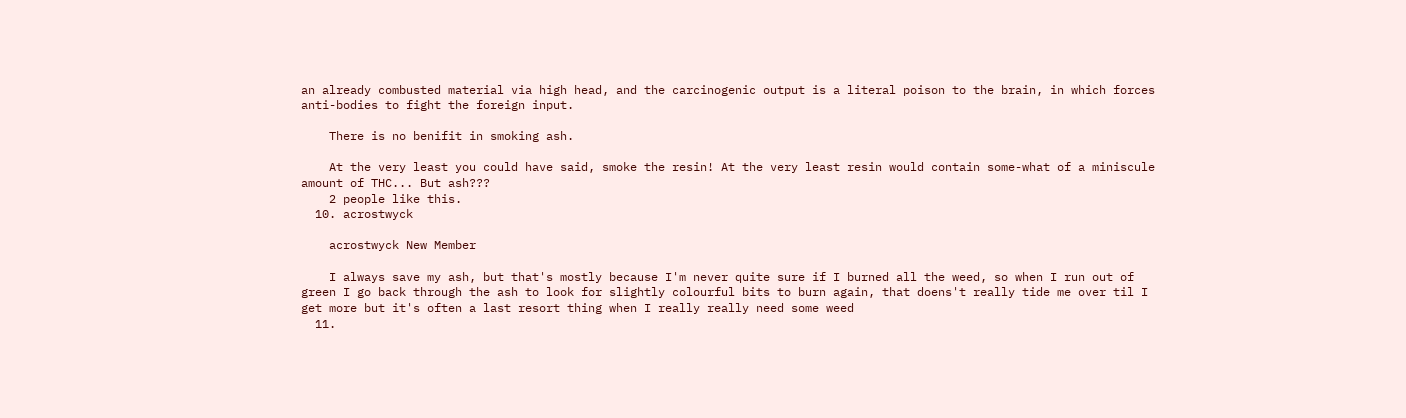an already combusted material via high head, and the carcinogenic output is a literal poison to the brain, in which forces anti-bodies to fight the foreign input.

    There is no benifit in smoking ash.

    At the very least you could have said, smoke the resin! At the very least resin would contain some-what of a miniscule amount of THC... But ash???
    2 people like this.
  10. acrostwyck

    acrostwyck New Member

    I always save my ash, but that's mostly because I'm never quite sure if I burned all the weed, so when I run out of green I go back through the ash to look for slightly colourful bits to burn again, that doens't really tide me over til I get more but it's often a last resort thing when I really really need some weed
  11.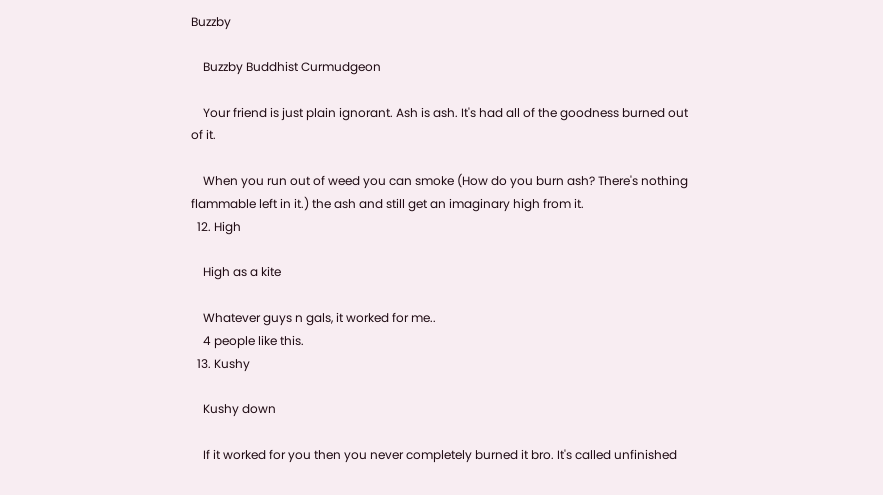Buzzby

    Buzzby Buddhist Curmudgeon

    Your friend is just plain ignorant. Ash is ash. It's had all of the goodness burned out of it.

    When you run out of weed you can smoke (How do you burn ash? There's nothing flammable left in it.) the ash and still get an imaginary high from it.
  12. High

    High as a kite

    Whatever guys n gals, it worked for me..
    4 people like this.
  13. Kushy

    Kushy down

    If it worked for you then you never completely burned it bro. It's called unfinished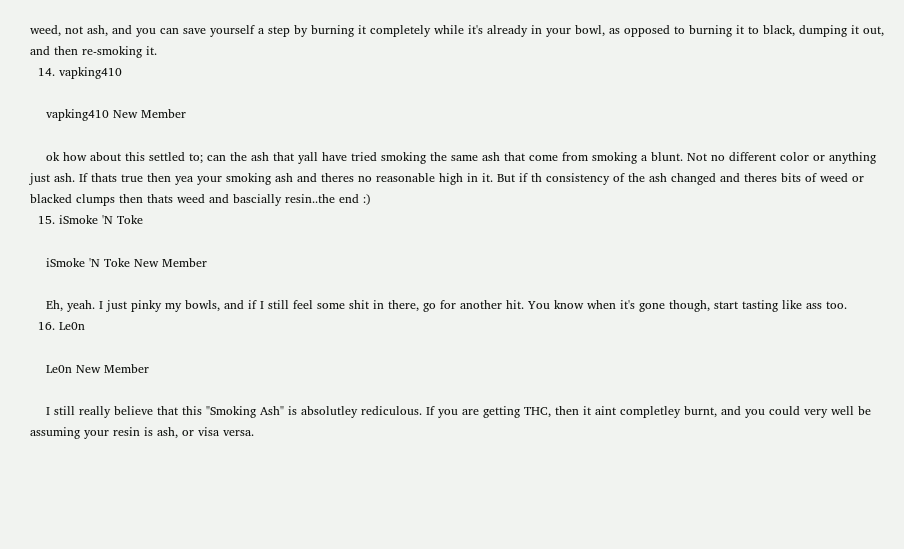weed, not ash, and you can save yourself a step by burning it completely while it's already in your bowl, as opposed to burning it to black, dumping it out, and then re-smoking it.
  14. vapking410

    vapking410 New Member

    ok how about this settled to; can the ash that yall have tried smoking the same ash that come from smoking a blunt. Not no different color or anything just ash. If thats true then yea your smoking ash and theres no reasonable high in it. But if th consistency of the ash changed and theres bits of weed or blacked clumps then thats weed and bascially resin..the end :)
  15. iSmoke 'N Toke

    iSmoke 'N Toke New Member

    Eh, yeah. I just pinky my bowls, and if I still feel some shit in there, go for another hit. You know when it's gone though, start tasting like ass too.
  16. Le0n

    Le0n New Member

    I still really believe that this "Smoking Ash" is absolutley rediculous. If you are getting THC, then it aint completley burnt, and you could very well be assuming your resin is ash, or visa versa.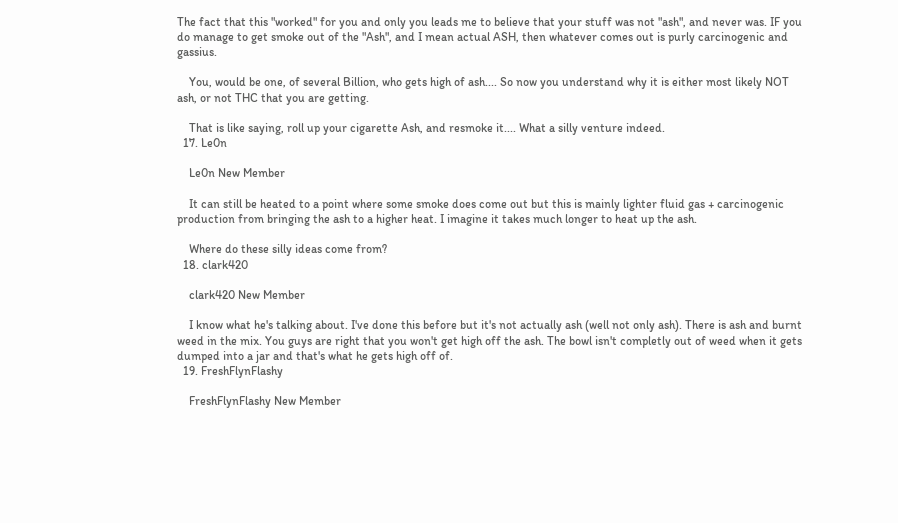The fact that this "worked" for you and only you leads me to believe that your stuff was not "ash", and never was. IF you do manage to get smoke out of the "Ash", and I mean actual ASH, then whatever comes out is purly carcinogenic and gassius.

    You, would be one, of several Billion, who gets high of ash.... So now you understand why it is either most likely NOT ash, or not THC that you are getting.

    That is like saying, roll up your cigarette Ash, and resmoke it.... What a silly venture indeed.
  17. Le0n

    Le0n New Member

    It can still be heated to a point where some smoke does come out but this is mainly lighter fluid gas + carcinogenic production from bringing the ash to a higher heat. I imagine it takes much longer to heat up the ash.

    Where do these silly ideas come from?
  18. clark420

    clark420 New Member

    I know what he's talking about. I've done this before but it's not actually ash (well not only ash). There is ash and burnt weed in the mix. You guys are right that you won't get high off the ash. The bowl isn't completly out of weed when it gets dumped into a jar and that's what he gets high off of.
  19. FreshFlynFlashy

    FreshFlynFlashy New Member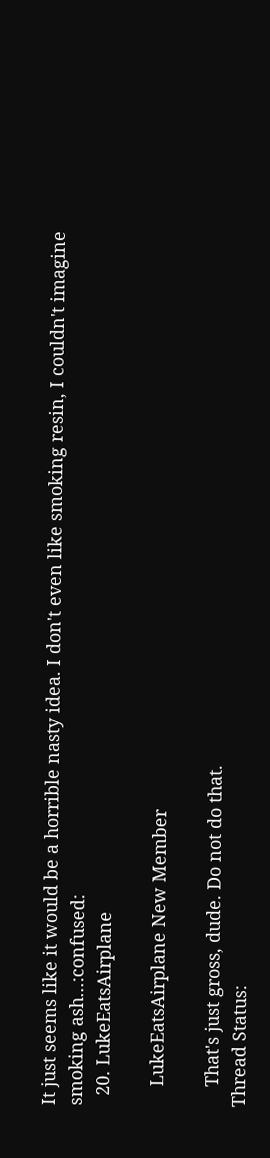It just seems like it would be a horrible nasty idea. I don't even like smoking resin, I couldn't imagine smoking ash...:confused:
  20. LukeEatsAirplane

    LukeEatsAirplane New Member

    That's just gross, dude. Do not do that.
Thread Status: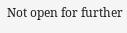Not open for further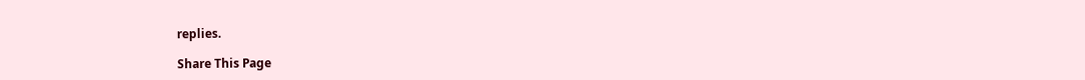replies.

Share This Page